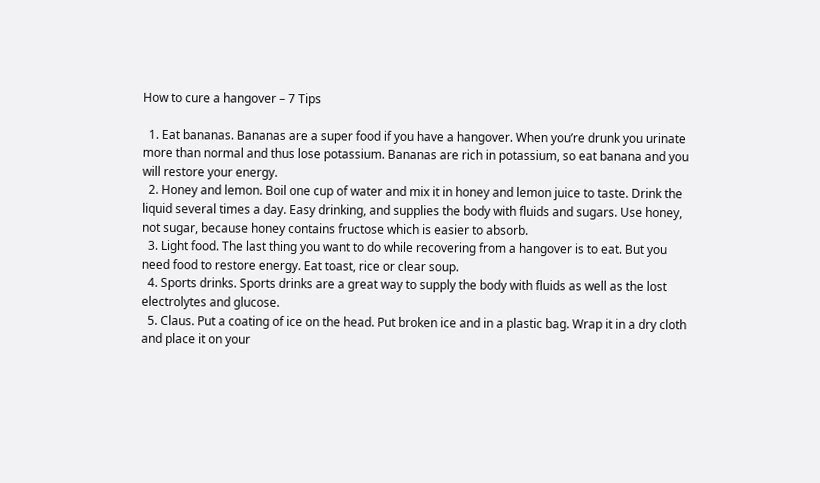How to cure a hangover – 7 Tips

  1. Eat bananas. Bananas are a super food if you have a hangover. When you’re drunk you urinate more than normal and thus lose potassium. Bananas are rich in potassium, so eat banana and you will restore your energy.
  2. Honey and lemon. Boil one cup of water and mix it in honey and lemon juice to taste. Drink the liquid several times a day. Easy drinking, and supplies the body with fluids and sugars. Use honey, not sugar, because honey contains fructose which is easier to absorb.
  3. Light food. The last thing you want to do while recovering from a hangover is to eat. But you need food to restore energy. Eat toast, rice or clear soup.
  4. Sports drinks. Sports drinks are a great way to supply the body with fluids as well as the lost electrolytes and glucose.
  5. Claus. Put a coating of ice on the head. Put broken ice and in a plastic bag. Wrap it in a dry cloth and place it on your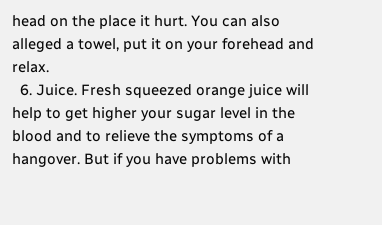head on the place it hurt. You can also alleged a towel, put it on your forehead and relax.
  6. Juice. Fresh squeezed orange juice will help to get higher your sugar level in the blood and to relieve the symptoms of a hangover. But if you have problems with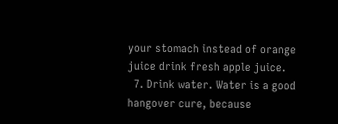your stomach instead of orange juice drink fresh apple juice.
  7. Drink water. Water is a good hangover cure, because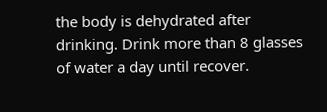the body is dehydrated after drinking. Drink more than 8 glasses of water a day until recover.